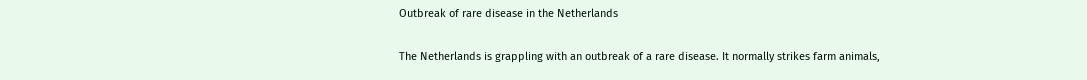Outbreak of rare disease in the Netherlands

The Netherlands is grappling with an outbreak of a rare disease. It normally strikes farm animals,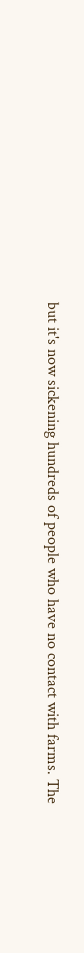but it's now sickening hundreds of people who have no contact with farms. The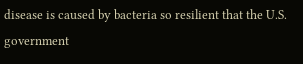disease is caused by bacteria so resilient that the U.S. government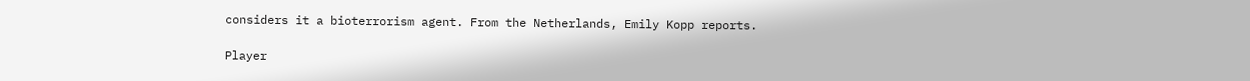considers it a bioterrorism agent. From the Netherlands, Emily Kopp reports.

Player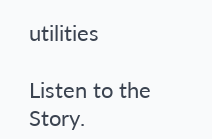utilities

Listen to the Story.